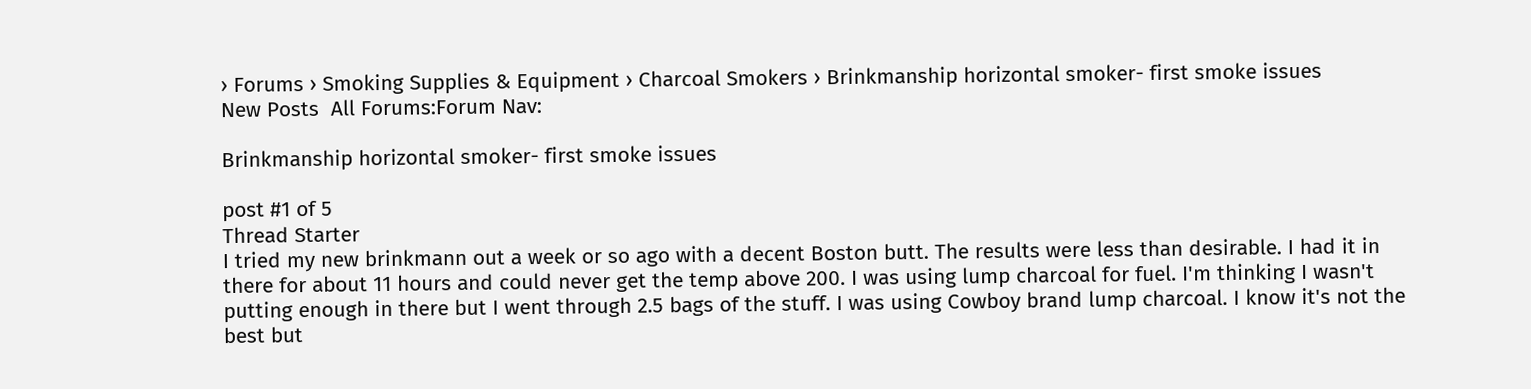› Forums › Smoking Supplies & Equipment › Charcoal Smokers › Brinkmanship horizontal smoker- first smoke issues
New Posts  All Forums:Forum Nav:

Brinkmanship horizontal smoker- first smoke issues

post #1 of 5
Thread Starter
I tried my new brinkmann out a week or so ago with a decent Boston butt. The results were less than desirable. I had it in there for about 11 hours and could never get the temp above 200. I was using lump charcoal for fuel. I'm thinking I wasn't putting enough in there but I went through 2.5 bags of the stuff. I was using Cowboy brand lump charcoal. I know it's not the best but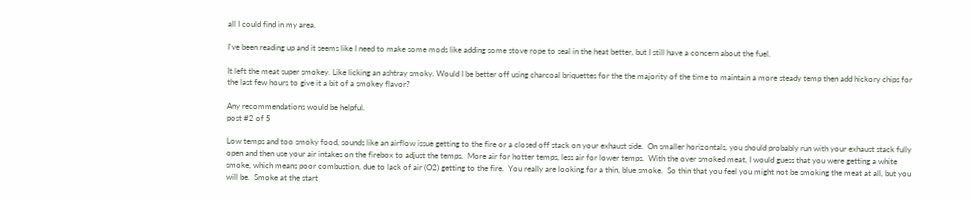all I could find in my area.

I've been reading up and it seems like I need to make some mods like adding some stove rope to seal in the heat better, but I still have a concern about the fuel.

It left the meat super smokey. Like licking an ashtray smoky. Would I be better off using charcoal briquettes for the the majority of the time to maintain a more steady temp then add hickory chips for the last few hours to give it a bit of a smokey flavor?

Any recommendations would be helpful.
post #2 of 5

Low temps and too smoky food, sounds like an airflow issue getting to the fire or a closed off stack on your exhaust side.  On smaller horizontals, you should probably run with your exhaust stack fully open and then use your air intakes on the firebox to adjust the temps.  More air for hotter temps, less air for lower temps.  With the over smoked meat, I would guess that you were getting a white smoke, which means poor combustion, due to lack of air (O2) getting to the fire.  You really are looking for a thin, blue smoke.  So thin that you feel you might not be smoking the meat at all, but you will be.  Smoke at the start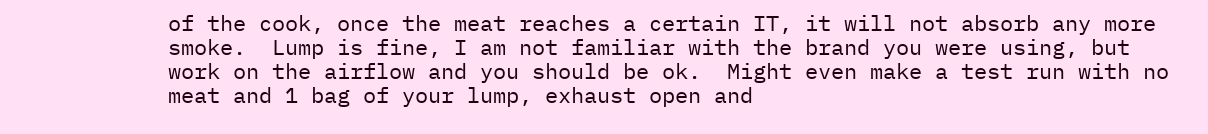of the cook, once the meat reaches a certain IT, it will not absorb any more smoke.  Lump is fine, I am not familiar with the brand you were using, but work on the airflow and you should be ok.  Might even make a test run with no meat and 1 bag of your lump, exhaust open and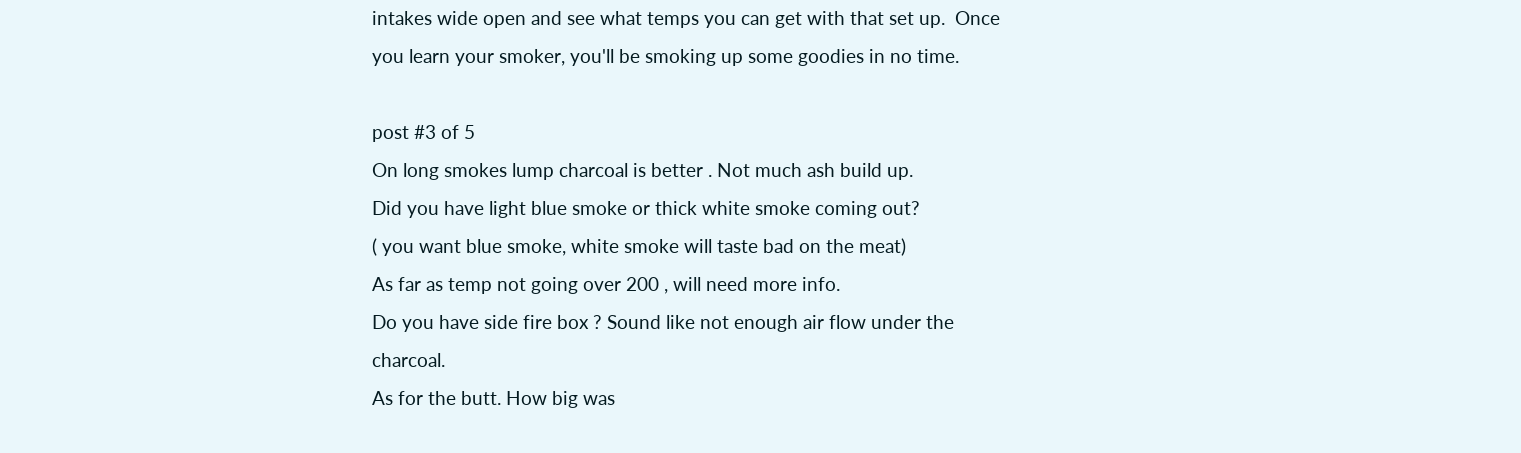intakes wide open and see what temps you can get with that set up.  Once you learn your smoker, you'll be smoking up some goodies in no time.

post #3 of 5
On long smokes lump charcoal is better . Not much ash build up.
Did you have light blue smoke or thick white smoke coming out?
( you want blue smoke, white smoke will taste bad on the meat)
As far as temp not going over 200 , will need more info.
Do you have side fire box ? Sound like not enough air flow under the charcoal.
As for the butt. How big was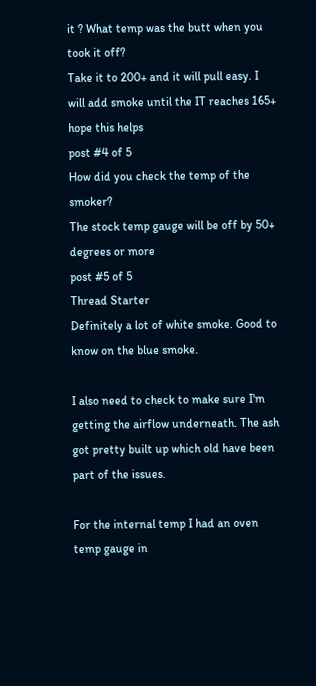it ? What temp was the butt when you took it off?
Take it to 200+ and it will pull easy. I will add smoke until the IT reaches 165+
hope this helps
post #4 of 5
How did you check the temp of the smoker?
The stock temp gauge will be off by 50+ degrees or more
post #5 of 5
Thread Starter
Definitely a lot of white smoke. Good to know on the blue smoke.

I also need to check to make sure I'm getting the airflow underneath. The ash got pretty built up which old have been part of the issues.

For the internal temp I had an oven temp gauge in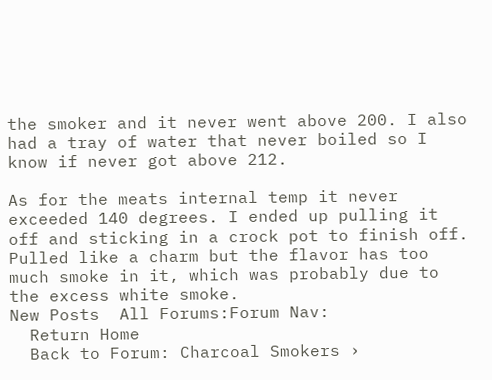the smoker and it never went above 200. I also had a tray of water that never boiled so I know if never got above 212.

As for the meats internal temp it never exceeded 140 degrees. I ended up pulling it off and sticking in a crock pot to finish off. Pulled like a charm but the flavor has too much smoke in it, which was probably due to the excess white smoke.
New Posts  All Forums:Forum Nav:
  Return Home
  Back to Forum: Charcoal Smokers ›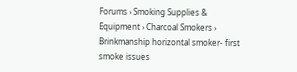Forums › Smoking Supplies & Equipment › Charcoal Smokers › Brinkmanship horizontal smoker- first smoke issues